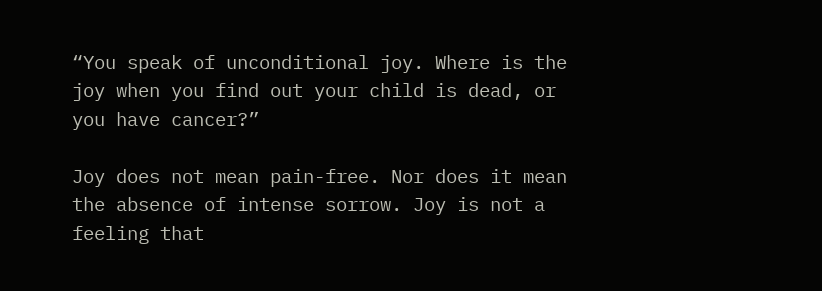“You speak of unconditional joy. Where is the joy when you find out your child is dead, or you have cancer?”

Joy does not mean pain-free. Nor does it mean the absence of intense sorrow. Joy is not a feeling that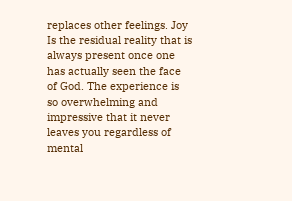replaces other feelings. Joy Is the residual reality that is always present once one has actually seen the face of God. The experience is so overwhelming and impressive that it never leaves you regardless of mental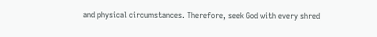and physical circumstances. Therefore, seek God with every shred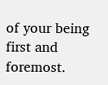of your being first and foremost.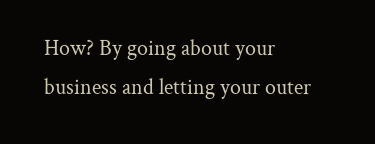How? By going about your business and letting your outer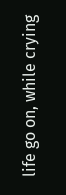life go on, while crying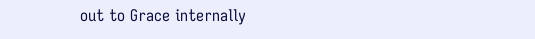out to Grace internally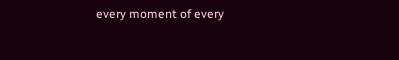every moment of every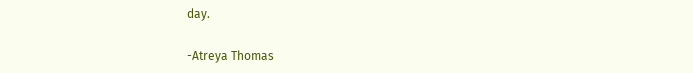day.

-Atreya Thomas